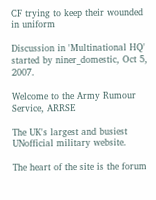CF trying to keep their wounded in uniform

Discussion in 'Multinational HQ' started by niner_domestic, Oct 5, 2007.

Welcome to the Army Rumour Service, ARRSE

The UK's largest and busiest UNofficial military website.

The heart of the site is the forum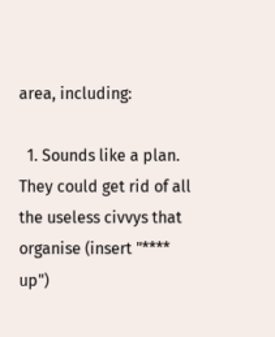area, including:

  1. Sounds like a plan. They could get rid of all the useless civvys that organise (insert "**** up")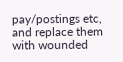pay/postings etc, and replace them with wounded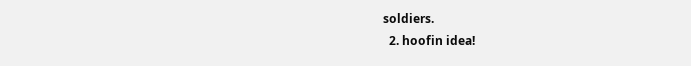soldiers.
  2. hoofin idea!